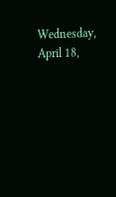Wednesday, April 18,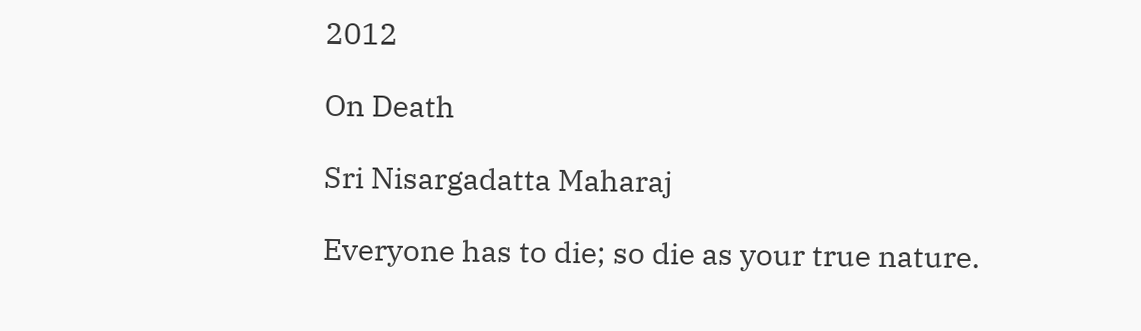2012

On Death

Sri Nisargadatta Maharaj

Everyone has to die; so die as your true nature.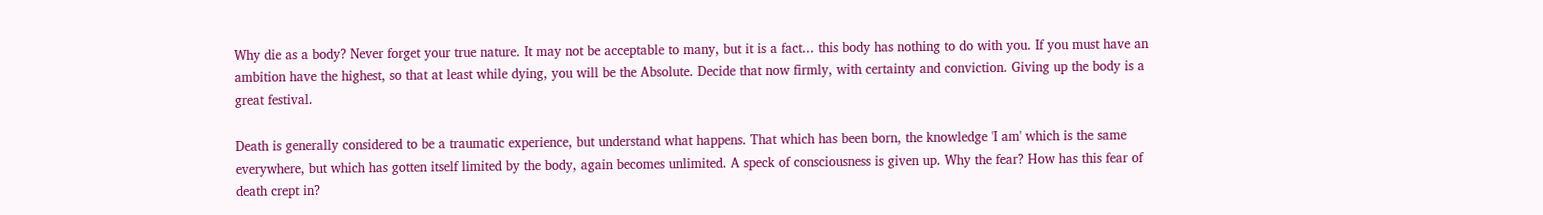Why die as a body? Never forget your true nature. It may not be acceptable to many, but it is a fact... this body has nothing to do with you. If you must have an ambition have the highest, so that at least while dying, you will be the Absolute. Decide that now firmly, with certainty and conviction. Giving up the body is a great festival.

Death is generally considered to be a traumatic experience, but understand what happens. That which has been born, the knowledge 'I am' which is the same everywhere, but which has gotten itself limited by the body, again becomes unlimited. A speck of consciousness is given up. Why the fear? How has this fear of
death crept in?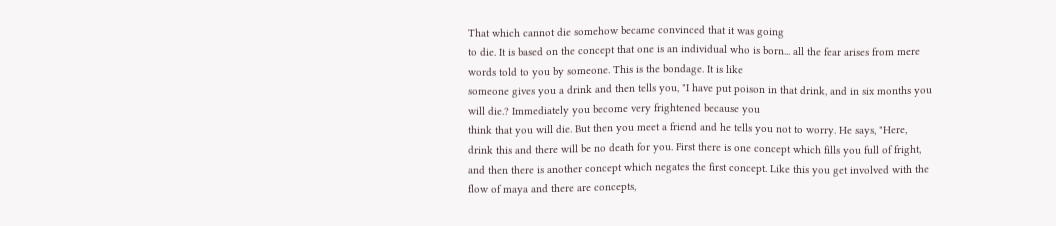That which cannot die somehow became convinced that it was going
to die. It is based on the concept that one is an individual who is born... all the fear arises from mere words told to you by someone. This is the bondage. It is like
someone gives you a drink and then tells you, "I have put poison in that drink, and in six months you will die.? Immediately you become very frightened because you
think that you will die. But then you meet a friend and he tells you not to worry. He says, "Here, drink this and there will be no death for you. First there is one concept which fills you full of fright, and then there is another concept which negates the first concept. Like this you get involved with the flow of maya and there are concepts,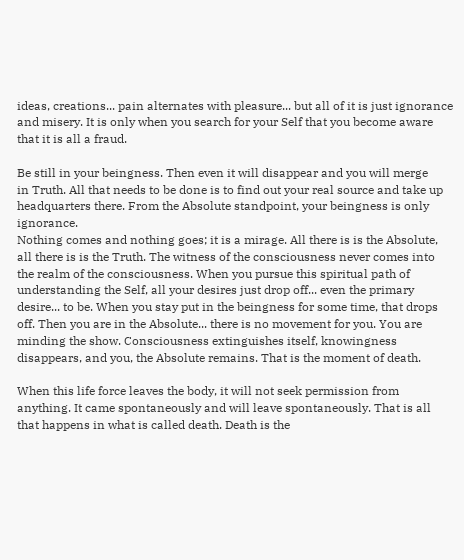ideas, creations... pain alternates with pleasure... but all of it is just ignorance and misery. It is only when you search for your Self that you become aware that it is all a fraud.

Be still in your beingness. Then even it will disappear and you will merge
in Truth. All that needs to be done is to find out your real source and take up
headquarters there. From the Absolute standpoint, your beingness is only ignorance.
Nothing comes and nothing goes; it is a mirage. All there is is the Absolute, all there is is the Truth. The witness of the consciousness never comes into the realm of the consciousness. When you pursue this spiritual path of understanding the Self, all your desires just drop off... even the primary desire... to be. When you stay put in the beingness for some time, that drops off. Then you are in the Absolute... there is no movement for you. You are minding the show. Consciousness extinguishes itself, knowingness disappears, and you, the Absolute remains. That is the moment of death.

When this life force leaves the body, it will not seek permission from anything. It came spontaneously and will leave spontaneously. That is all that happens in what is called death. Death is the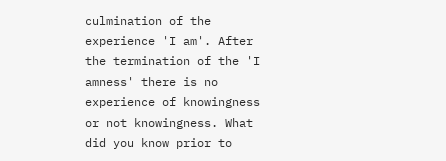culmination of the experience 'I am'. After the termination of the 'I amness' there is no experience of knowingness or not knowingness. What did you know prior to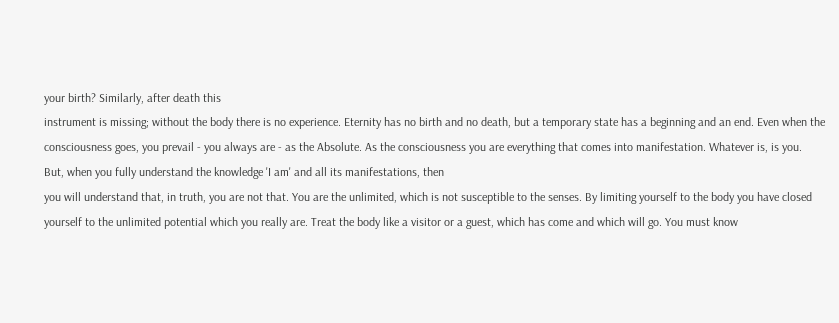your birth? Similarly, after death this
instrument is missing; without the body there is no experience. Eternity has no birth and no death, but a temporary state has a beginning and an end. Even when the
consciousness goes, you prevail - you always are - as the Absolute. As the consciousness you are everything that comes into manifestation. Whatever is, is you.
But, when you fully understand the knowledge 'I am' and all its manifestations, then
you will understand that, in truth, you are not that. You are the unlimited, which is not susceptible to the senses. By limiting yourself to the body you have closed
yourself to the unlimited potential which you really are. Treat the body like a visitor or a guest, which has come and which will go. You must know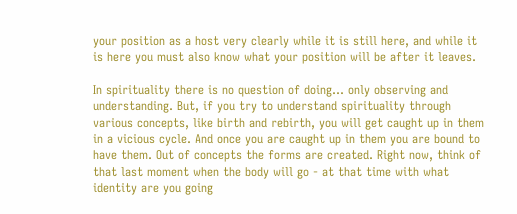your position as a host very clearly while it is still here, and while it is here you must also know what your position will be after it leaves.

In spirituality there is no question of doing... only observing and understanding. But, if you try to understand spirituality through various concepts, like birth and rebirth, you will get caught up in them in a vicious cycle. And once you are caught up in them you are bound to have them. Out of concepts the forms are created. Right now, think of that last moment when the body will go - at that time with what identity are you going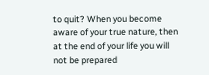to quit? When you become aware of your true nature, then at the end of your life you will not be prepared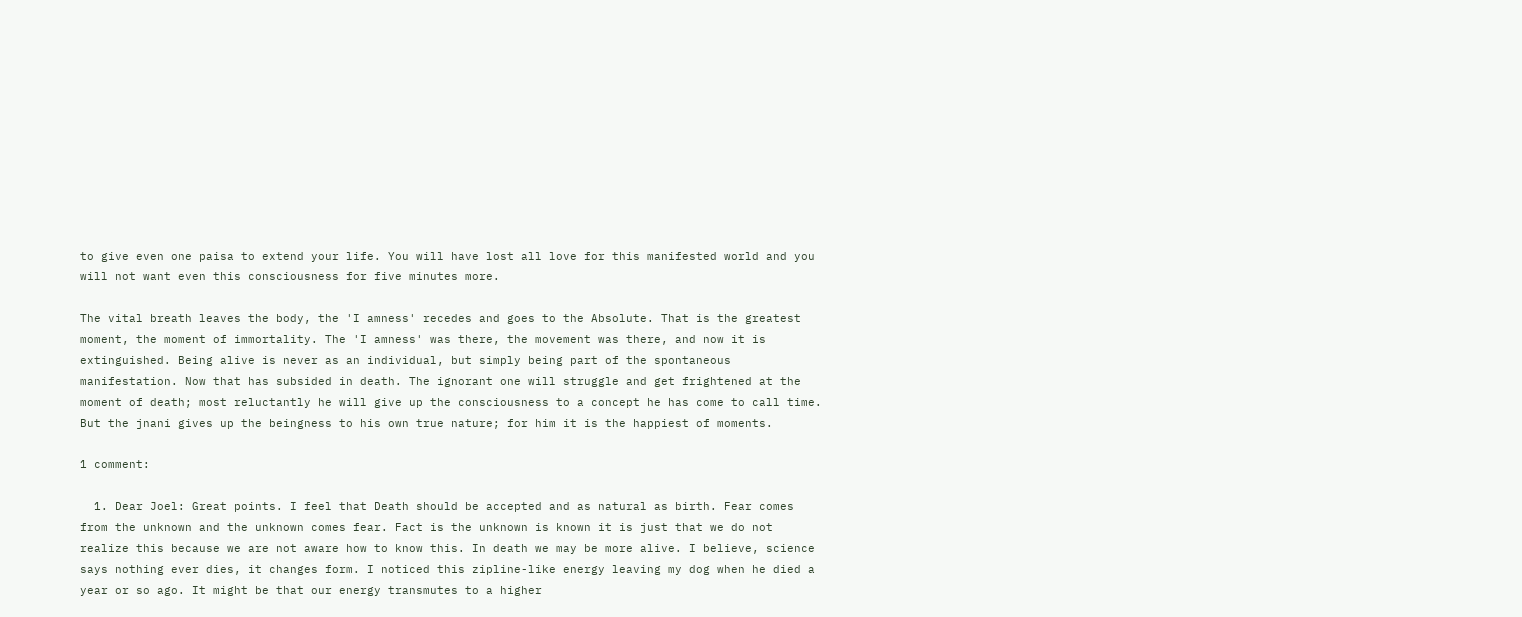to give even one paisa to extend your life. You will have lost all love for this manifested world and you will not want even this consciousness for five minutes more.

The vital breath leaves the body, the 'I amness' recedes and goes to the Absolute. That is the greatest moment, the moment of immortality. The 'I amness' was there, the movement was there, and now it is extinguished. Being alive is never as an individual, but simply being part of the spontaneous manifestation. Now that has subsided in death. The ignorant one will struggle and get frightened at the moment of death; most reluctantly he will give up the consciousness to a concept he has come to call time. But the jnani gives up the beingness to his own true nature; for him it is the happiest of moments.

1 comment:

  1. Dear Joel: Great points. I feel that Death should be accepted and as natural as birth. Fear comes from the unknown and the unknown comes fear. Fact is the unknown is known it is just that we do not realize this because we are not aware how to know this. In death we may be more alive. I believe, science says nothing ever dies, it changes form. I noticed this zipline-like energy leaving my dog when he died a year or so ago. It might be that our energy transmutes to a higher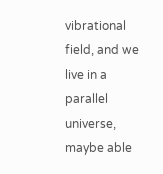vibrational field, and we live in a parallel universe, maybe able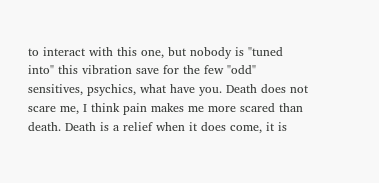to interact with this one, but nobody is "tuned into" this vibration save for the few "odd" sensitives, psychics, what have you. Death does not scare me, I think pain makes me more scared than death. Death is a relief when it does come, it is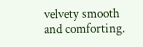velvety smooth and comforting.